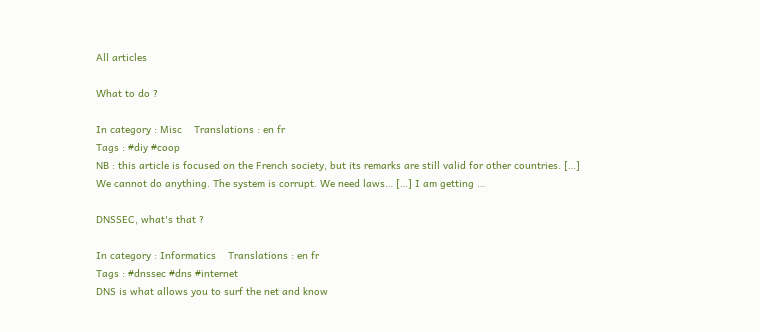All articles

What to do ?

In category : Misc    Translations : en fr
Tags : #diy #coop
NB : this article is focused on the French society, but its remarks are still valid for other countries. […] We cannot do anything. The system is corrupt. We need laws… […] I am getting …

DNSSEC, what's that ?

In category : Informatics    Translations : en fr
Tags : #dnssec #dns #internet
DNS is what allows you to surf the net and know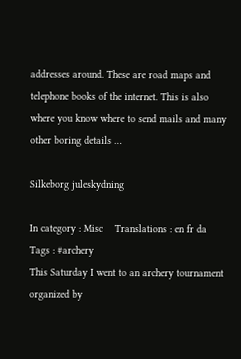addresses around. These are road maps and telephone books of the internet. This is also where you know where to send mails and many other boring details …

Silkeborg juleskydning

In category : Misc    Translations : en fr da
Tags : #archery
This Saturday I went to an archery tournament organized by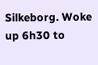Silkeborg. Woke up 6h30 to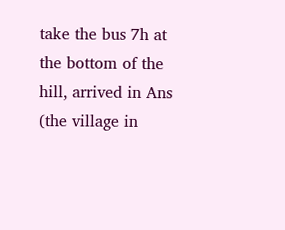take the bus 7h at the bottom of the hill, arrived in Ans (the village in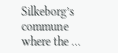Silkeborg’s commune where the …